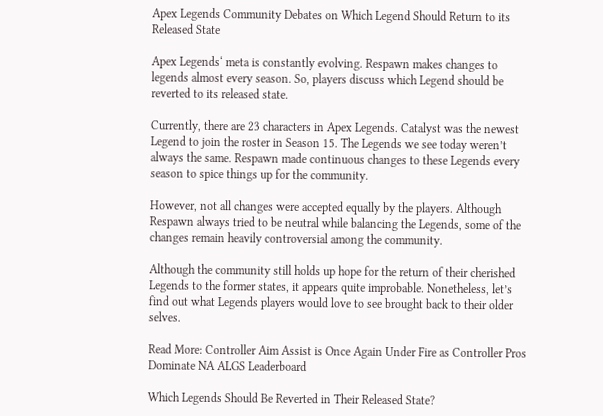Apex Legends Community Debates on Which Legend Should Return to its Released State

Apex Legends‘ meta is constantly evolving. Respawn makes changes to legends almost every season. So, players discuss which Legend should be reverted to its released state.

Currently, there are 23 characters in Apex Legends. Catalyst was the newest Legend to join the roster in Season 15. The Legends we see today weren’t always the same. Respawn made continuous changes to these Legends every season to spice things up for the community.

However, not all changes were accepted equally by the players. Although Respawn always tried to be neutral while balancing the Legends, some of the changes remain heavily controversial among the community.

Although the community still holds up hope for the return of their cherished Legends to the former states, it appears quite improbable. Nonetheless, let’s find out what Legends players would love to see brought back to their older selves.

Read More: Controller Aim Assist is Once Again Under Fire as Controller Pros Dominate NA ALGS Leaderboard

Which Legends Should Be Reverted in Their Released State?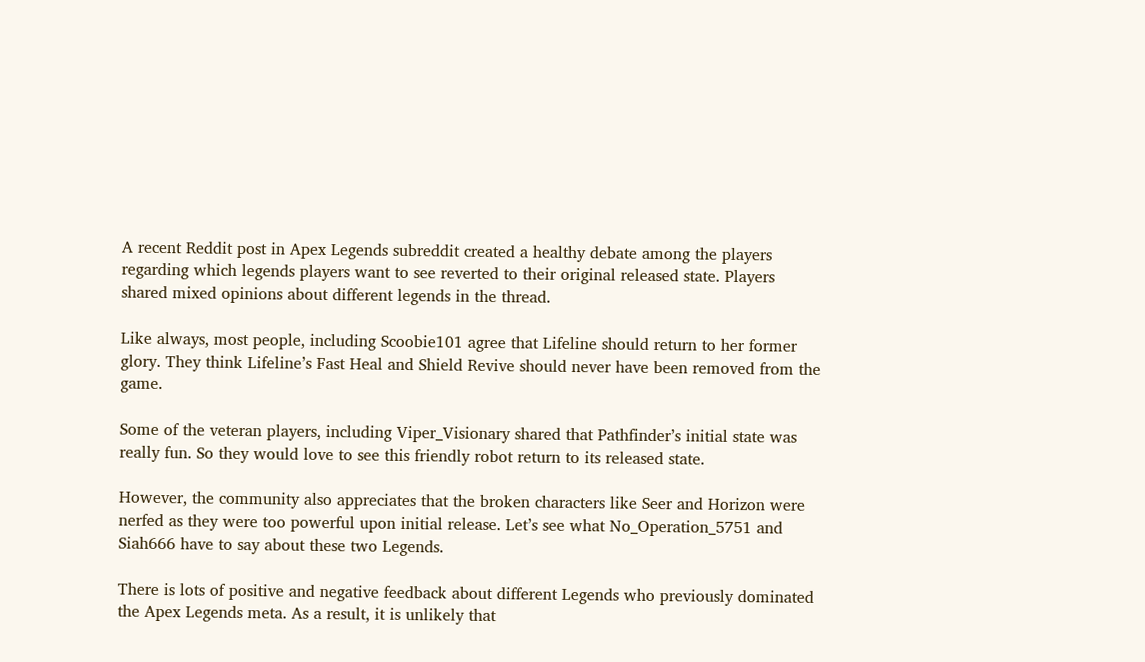A recent Reddit post in Apex Legends subreddit created a healthy debate among the players regarding which legends players want to see reverted to their original released state. Players shared mixed opinions about different legends in the thread.

Like always, most people, including Scoobie101 agree that Lifeline should return to her former glory. They think Lifeline’s Fast Heal and Shield Revive should never have been removed from the game.

Some of the veteran players, including Viper_Visionary shared that Pathfinder’s initial state was really fun. So they would love to see this friendly robot return to its released state.

However, the community also appreciates that the broken characters like Seer and Horizon were nerfed as they were too powerful upon initial release. Let’s see what No_Operation_5751 and Siah666 have to say about these two Legends.

There is lots of positive and negative feedback about different Legends who previously dominated the Apex Legends meta. As a result, it is unlikely that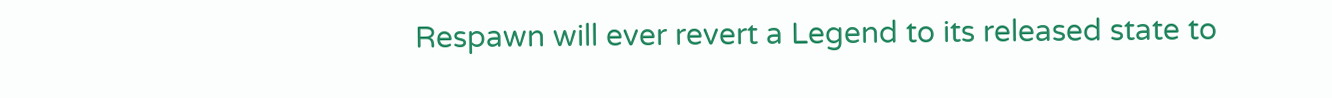Respawn will ever revert a Legend to its released state to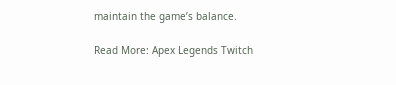maintain the game’s balance.

Read More: Apex Legends Twitch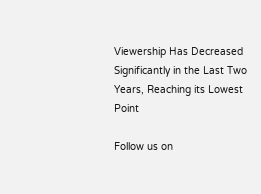Viewership Has Decreased Significantly in the Last Two Years, Reaching its Lowest Point

Follow us on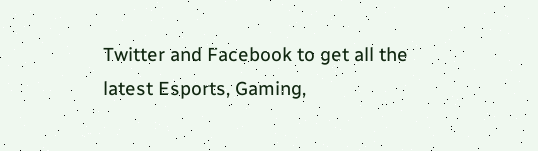Twitter and Facebook to get all the latest Esports, Gaming,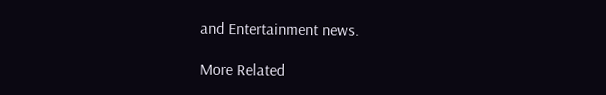and Entertainment news.

More Related